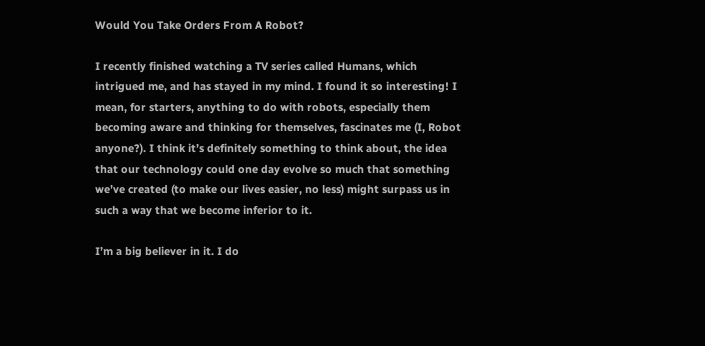Would You Take Orders From A Robot?

I recently finished watching a TV series called Humans, which intrigued me, and has stayed in my mind. I found it so interesting! I mean, for starters, anything to do with robots, especially them becoming aware and thinking for themselves, fascinates me (I, Robot anyone?). I think it’s definitely something to think about, the idea that our technology could one day evolve so much that something we’ve created (to make our lives easier, no less) might surpass us in such a way that we become inferior to it.

I’m a big believer in it. I do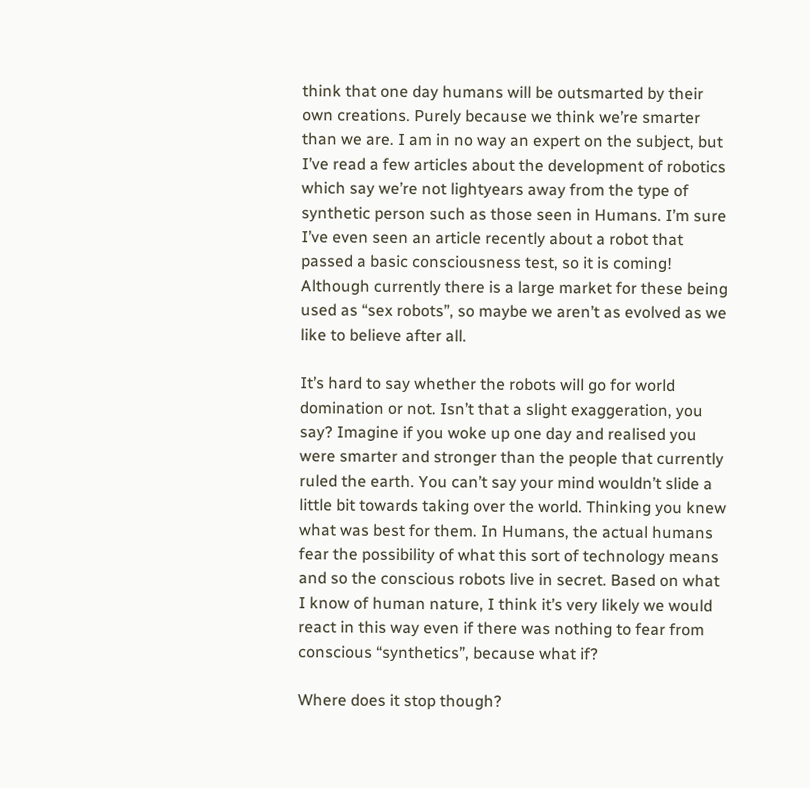think that one day humans will be outsmarted by their own creations. Purely because we think we’re smarter than we are. I am in no way an expert on the subject, but I’ve read a few articles about the development of robotics which say we’re not lightyears away from the type of synthetic person such as those seen in Humans. I’m sure I’ve even seen an article recently about a robot that passed a basic consciousness test, so it is coming! Although currently there is a large market for these being used as “sex robots”, so maybe we aren’t as evolved as we like to believe after all.

It’s hard to say whether the robots will go for world domination or not. Isn’t that a slight exaggeration, you say? Imagine if you woke up one day and realised you were smarter and stronger than the people that currently ruled the earth. You can’t say your mind wouldn’t slide a little bit towards taking over the world. Thinking you knew what was best for them. In Humans, the actual humans fear the possibility of what this sort of technology means and so the conscious robots live in secret. Based on what I know of human nature, I think it’s very likely we would react in this way even if there was nothing to fear from conscious “synthetics”, because what if?

Where does it stop though?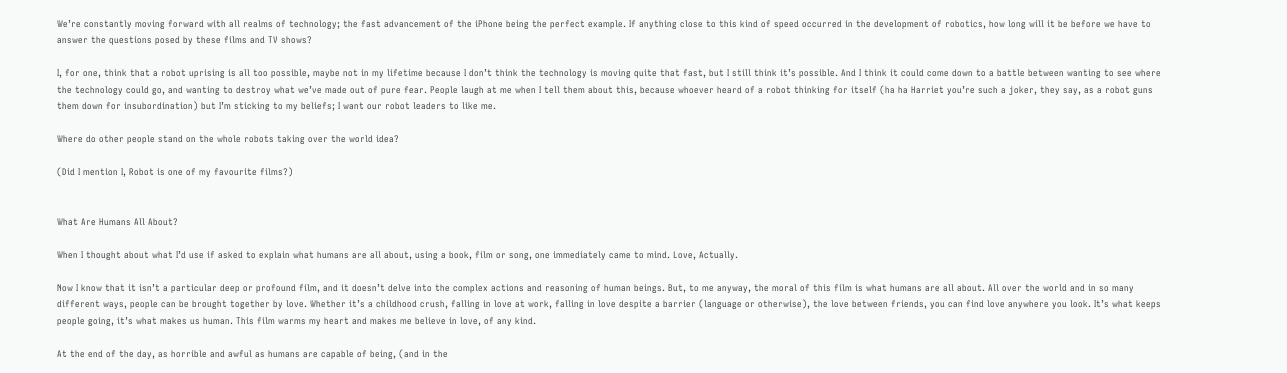We’re constantly moving forward with all realms of technology; the fast advancement of the iPhone being the perfect example. If anything close to this kind of speed occurred in the development of robotics, how long will it be before we have to answer the questions posed by these films and TV shows?

I, for one, think that a robot uprising is all too possible, maybe not in my lifetime because I don’t think the technology is moving quite that fast, but I still think it’s possible. And I think it could come down to a battle between wanting to see where the technology could go, and wanting to destroy what we’ve made out of pure fear. People laugh at me when I tell them about this, because whoever heard of a robot thinking for itself (ha ha Harriet you’re such a joker, they say, as a robot guns them down for insubordination) but I’m sticking to my beliefs; I want our robot leaders to like me.

Where do other people stand on the whole robots taking over the world idea?

(Did I mention I, Robot is one of my favourite films?)


What Are Humans All About?

When I thought about what I’d use if asked to explain what humans are all about, using a book, film or song, one immediately came to mind. Love, Actually.

Now I know that it isn’t a particular deep or profound film, and it doesn’t delve into the complex actions and reasoning of human beings. But, to me anyway, the moral of this film is what humans are all about. All over the world and in so many different ways, people can be brought together by love. Whether it’s a childhood crush, falling in love at work, falling in love despite a barrier (language or otherwise), the love between friends, you can find love anywhere you look. It’s what keeps people going, it’s what makes us human. This film warms my heart and makes me believe in love, of any kind.

At the end of the day, as horrible and awful as humans are capable of being, (and in the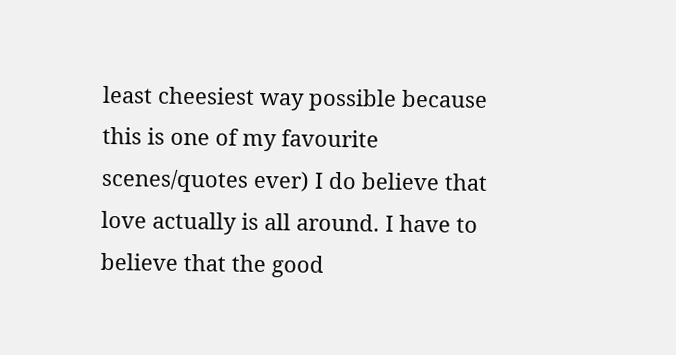least cheesiest way possible because this is one of my favourite scenes/quotes ever) I do believe that love actually is all around. I have to believe that the good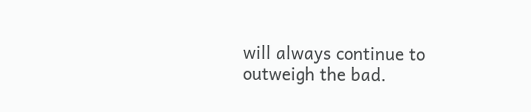will always continue to outweigh the bad.